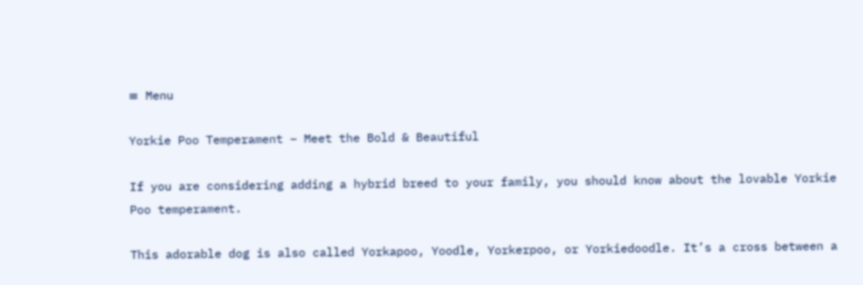≡ Menu

Yorkie Poo Temperament – Meet the Bold & Beautiful

If you are considering adding a hybrid breed to your family, you should know about the lovable Yorkie Poo temperament.

This adorable dog is also called Yorkapoo, Yoodle, Yorkerpoo, or Yorkiedoodle. It’s a cross between a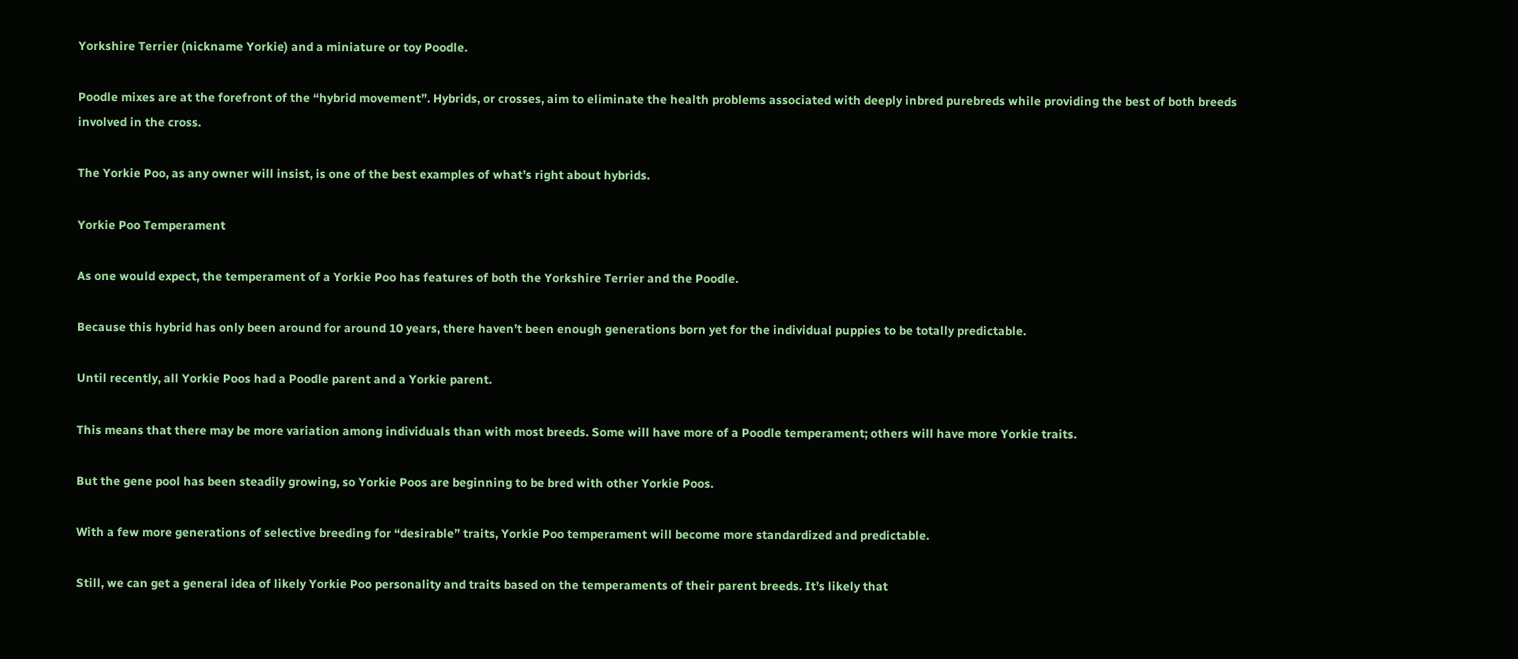Yorkshire Terrier (nickname Yorkie) and a miniature or toy Poodle.

Poodle mixes are at the forefront of the “hybrid movement”. Hybrids, or crosses, aim to eliminate the health problems associated with deeply inbred purebreds while providing the best of both breeds involved in the cross.

The Yorkie Poo, as any owner will insist, is one of the best examples of what’s right about hybrids.

Yorkie Poo Temperament

As one would expect, the temperament of a Yorkie Poo has features of both the Yorkshire Terrier and the Poodle.

Because this hybrid has only been around for around 10 years, there haven’t been enough generations born yet for the individual puppies to be totally predictable.

Until recently, all Yorkie Poos had a Poodle parent and a Yorkie parent.

This means that there may be more variation among individuals than with most breeds. Some will have more of a Poodle temperament; others will have more Yorkie traits.

But the gene pool has been steadily growing, so Yorkie Poos are beginning to be bred with other Yorkie Poos.

With a few more generations of selective breeding for “desirable” traits, Yorkie Poo temperament will become more standardized and predictable.

Still, we can get a general idea of likely Yorkie Poo personality and traits based on the temperaments of their parent breeds. It’s likely that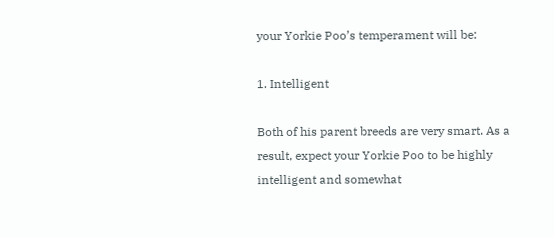your Yorkie Poo’s temperament will be:

1. Intelligent

Both of his parent breeds are very smart. As a result, expect your Yorkie Poo to be highly intelligent and somewhat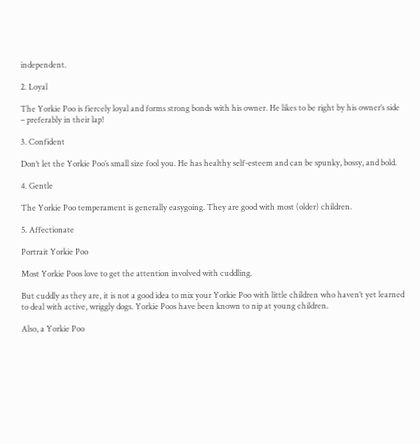independent.

2. Loyal

The Yorkie Poo is fiercely loyal and forms strong bonds with his owner. He likes to be right by his owner’s side – preferably in their lap!

3. Confident

Don’t let the Yorkie Poo’s small size fool you. He has healthy self-esteem and can be spunky, bossy, and bold.

4. Gentle

The Yorkie Poo temperament is generally easygoing. They are good with most (older) children.

5. Affectionate

Portrait Yorkie Poo

Most Yorkie Poos love to get the attention involved with cuddling.

But cuddly as they are, it is not a good idea to mix your Yorkie Poo with little children who haven’t yet learned to deal with active, wriggly dogs. Yorkie Poos have been known to nip at young children.

Also, a Yorkie Poo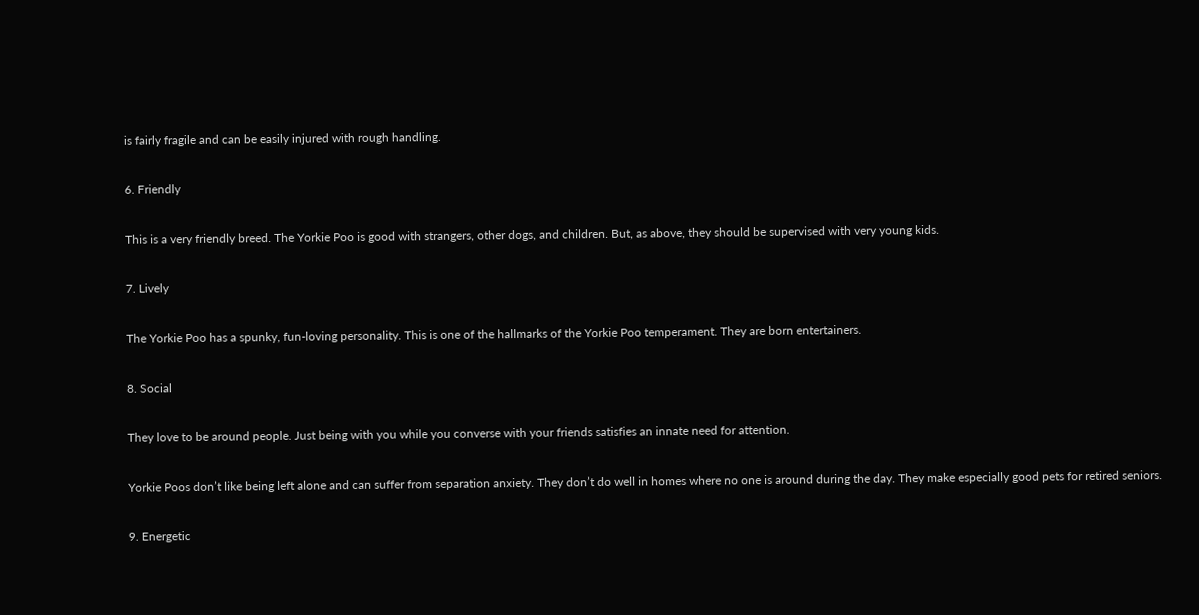is fairly fragile and can be easily injured with rough handling.

6. Friendly

This is a very friendly breed. The Yorkie Poo is good with strangers, other dogs, and children. But, as above, they should be supervised with very young kids.

7. Lively

The Yorkie Poo has a spunky, fun-loving personality. This is one of the hallmarks of the Yorkie Poo temperament. They are born entertainers.

8. Social

They love to be around people. Just being with you while you converse with your friends satisfies an innate need for attention.

Yorkie Poos don’t like being left alone and can suffer from separation anxiety. They don’t do well in homes where no one is around during the day. They make especially good pets for retired seniors.

9. Energetic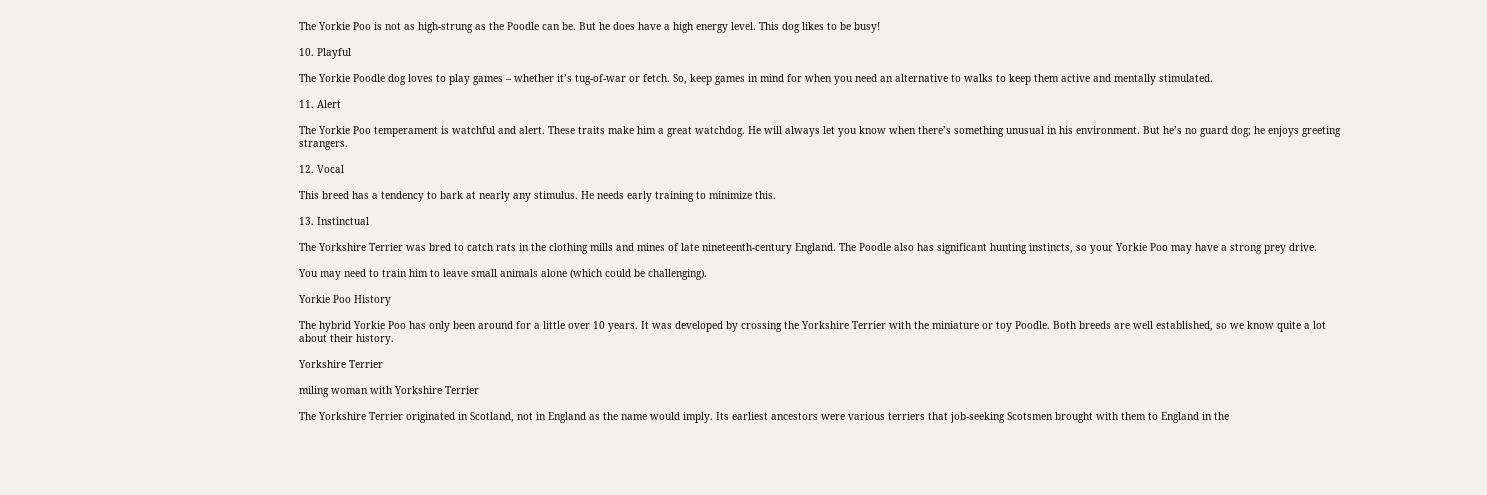The Yorkie Poo is not as high-strung as the Poodle can be. But he does have a high energy level. This dog likes to be busy!

10. Playful

The Yorkie Poodle dog loves to play games – whether it’s tug-of-war or fetch. So, keep games in mind for when you need an alternative to walks to keep them active and mentally stimulated.

11. Alert

The Yorkie Poo temperament is watchful and alert. These traits make him a great watchdog. He will always let you know when there’s something unusual in his environment. But he’s no guard dog; he enjoys greeting strangers.

12. Vocal

This breed has a tendency to bark at nearly any stimulus. He needs early training to minimize this.

13. Instinctual

The Yorkshire Terrier was bred to catch rats in the clothing mills and mines of late nineteenth-century England. The Poodle also has significant hunting instincts, so your Yorkie Poo may have a strong prey drive.

You may need to train him to leave small animals alone (which could be challenging).

Yorkie Poo History

The hybrid Yorkie Poo has only been around for a little over 10 years. It was developed by crossing the Yorkshire Terrier with the miniature or toy Poodle. Both breeds are well established, so we know quite a lot about their history.

Yorkshire Terrier

miling woman with Yorkshire Terrier

The Yorkshire Terrier originated in Scotland, not in England as the name would imply. Its earliest ancestors were various terriers that job-seeking Scotsmen brought with them to England in the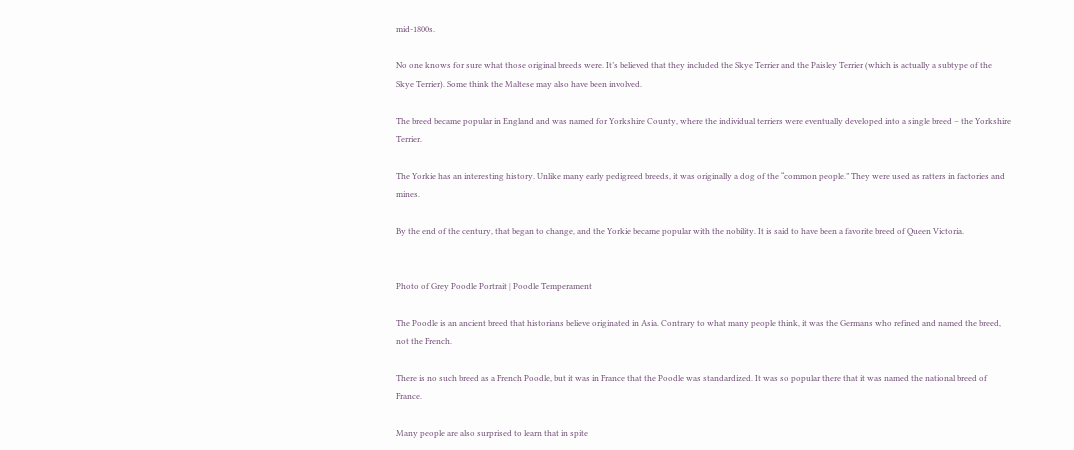mid-1800s.

No one knows for sure what those original breeds were. It’s believed that they included the Skye Terrier and the Paisley Terrier (which is actually a subtype of the Skye Terrier). Some think the Maltese may also have been involved.

The breed became popular in England and was named for Yorkshire County, where the individual terriers were eventually developed into a single breed – the Yorkshire Terrier.

The Yorkie has an interesting history. Unlike many early pedigreed breeds, it was originally a dog of the “common people.” They were used as ratters in factories and mines.

By the end of the century, that began to change, and the Yorkie became popular with the nobility. It is said to have been a favorite breed of Queen Victoria.


Photo of Grey Poodle Portrait | Poodle Temperament

The Poodle is an ancient breed that historians believe originated in Asia. Contrary to what many people think, it was the Germans who refined and named the breed, not the French.

There is no such breed as a French Poodle, but it was in France that the Poodle was standardized. It was so popular there that it was named the national breed of France.

Many people are also surprised to learn that in spite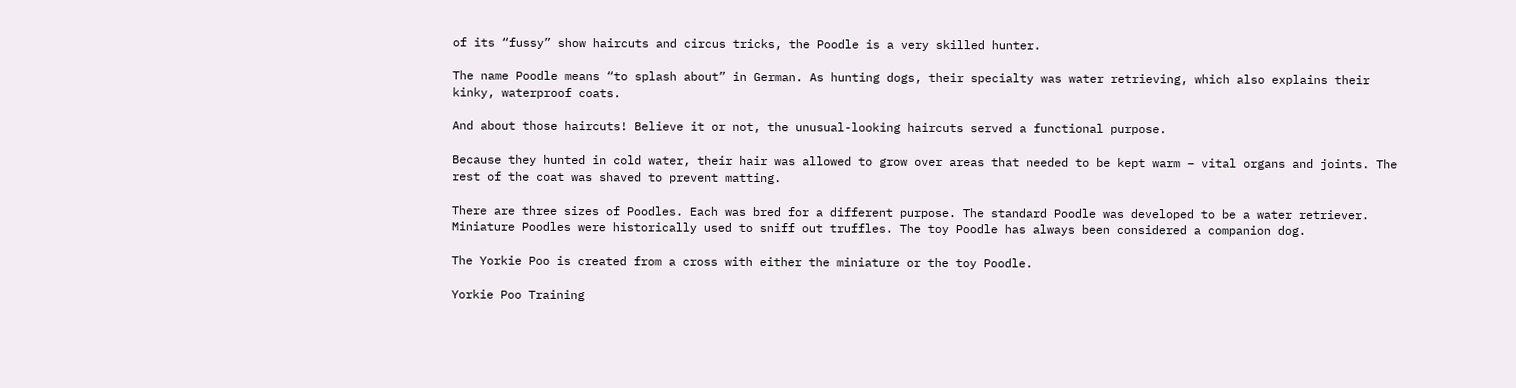of its “fussy” show haircuts and circus tricks, the Poodle is a very skilled hunter.

The name Poodle means “to splash about” in German. As hunting dogs, their specialty was water retrieving, which also explains their kinky, waterproof coats.

And about those haircuts! Believe it or not, the unusual-looking haircuts served a functional purpose.

Because they hunted in cold water, their hair was allowed to grow over areas that needed to be kept warm – vital organs and joints. The rest of the coat was shaved to prevent matting.

There are three sizes of Poodles. Each was bred for a different purpose. The standard Poodle was developed to be a water retriever. Miniature Poodles were historically used to sniff out truffles. The toy Poodle has always been considered a companion dog.

The Yorkie Poo is created from a cross with either the miniature or the toy Poodle.

Yorkie Poo Training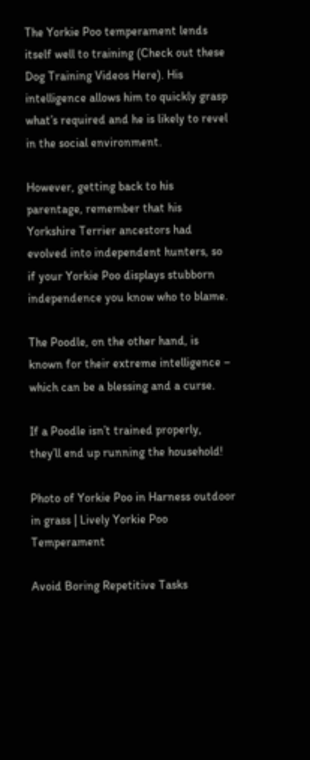The Yorkie Poo temperament lends itself well to training (Check out these Dog Training Videos Here). His intelligence allows him to quickly grasp what’s required and he is likely to revel in the social environment.

However, getting back to his parentage, remember that his Yorkshire Terrier ancestors had evolved into independent hunters, so if your Yorkie Poo displays stubborn independence you know who to blame.

The Poodle, on the other hand, is known for their extreme intelligence – which can be a blessing and a curse.

If a Poodle isn’t trained properly, they’ll end up running the household!

Photo of Yorkie Poo in Harness outdoor in grass | Lively Yorkie Poo Temperament

Avoid Boring Repetitive Tasks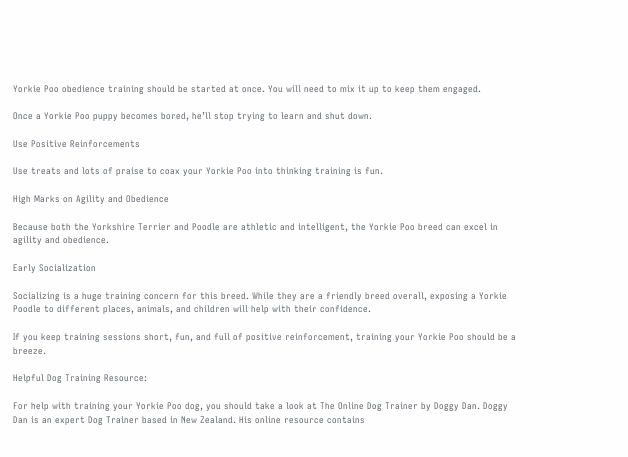Yorkie Poo obedience training should be started at once. You will need to mix it up to keep them engaged.

Once a Yorkie Poo puppy becomes bored, he’ll stop trying to learn and shut down.

Use Positive Reinforcements

Use treats and lots of praise to coax your Yorkie Poo into thinking training is fun.

High Marks on Agility and Obedience

Because both the Yorkshire Terrier and Poodle are athletic and intelligent, the Yorkie Poo breed can excel in agility and obedience.

Early Socialization

Socializing is a huge training concern for this breed. While they are a friendly breed overall, exposing a Yorkie Poodle to different places, animals, and children will help with their confidence.

If you keep training sessions short, fun, and full of positive reinforcement, training your Yorkie Poo should be a breeze.

Helpful Dog Training Resource:

For help with training your Yorkie Poo dog, you should take a look at The Online Dog Trainer by Doggy Dan. Doggy Dan is an expert Dog Trainer based in New Zealand. His online resource contains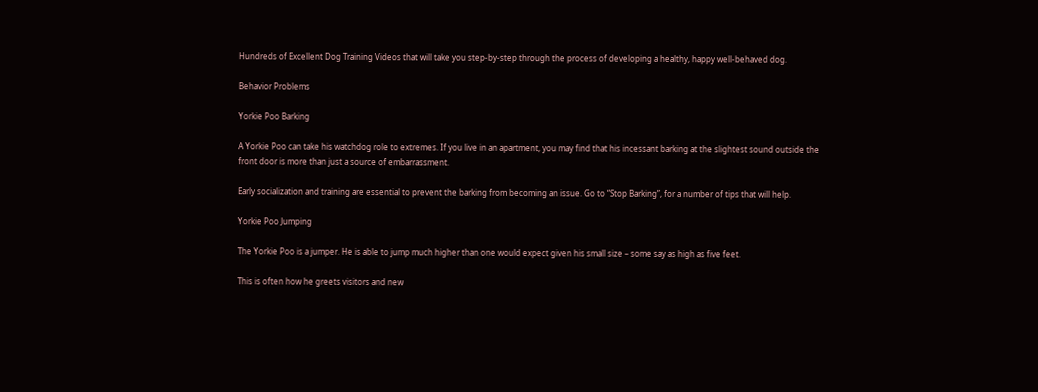Hundreds of Excellent Dog Training Videos that will take you step-by-step through the process of developing a healthy, happy well-behaved dog.

Behavior Problems

Yorkie Poo Barking

A Yorkie Poo can take his watchdog role to extremes. If you live in an apartment, you may find that his incessant barking at the slightest sound outside the front door is more than just a source of embarrassment.

Early socialization and training are essential to prevent the barking from becoming an issue. Go to “Stop Barking”, for a number of tips that will help.

Yorkie Poo Jumping

The Yorkie Poo is a jumper. He is able to jump much higher than one would expect given his small size – some say as high as five feet.

This is often how he greets visitors and new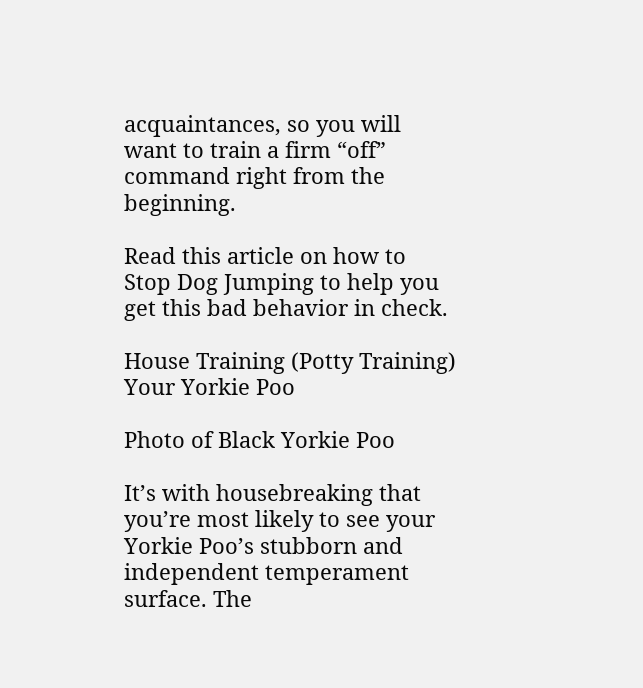acquaintances, so you will want to train a firm “off” command right from the beginning.

Read this article on how to Stop Dog Jumping to help you get this bad behavior in check.

House Training (Potty Training) Your Yorkie Poo

Photo of Black Yorkie Poo

It’s with housebreaking that you’re most likely to see your Yorkie Poo’s stubborn and independent temperament surface. The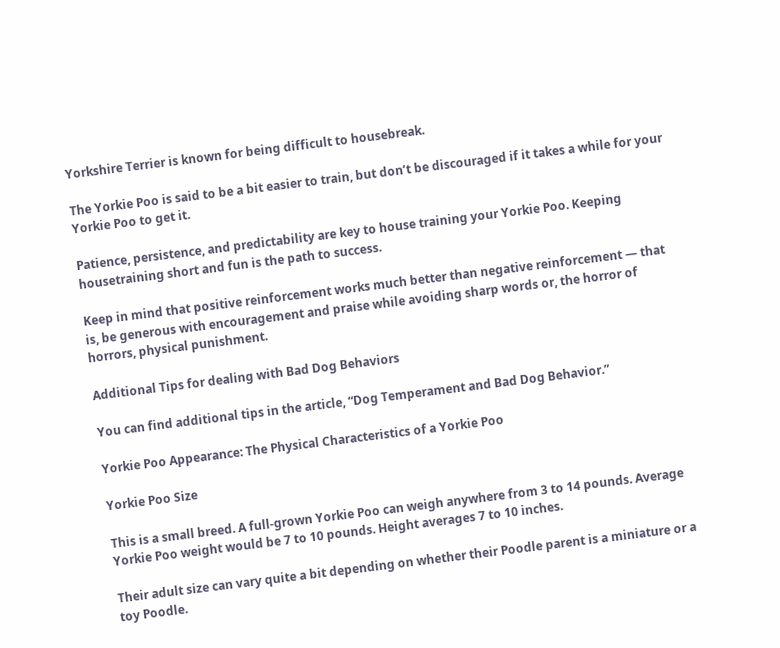Yorkshire Terrier is known for being difficult to housebreak.

The Yorkie Poo is said to be a bit easier to train, but don’t be discouraged if it takes a while for your Yorkie Poo to get it.

Patience, persistence, and predictability are key to house training your Yorkie Poo. Keeping housetraining short and fun is the path to success.

Keep in mind that positive reinforcement works much better than negative reinforcement — that is, be generous with encouragement and praise while avoiding sharp words or, the horror of horrors, physical punishment.

Additional Tips for dealing with Bad Dog Behaviors

You can find additional tips in the article, “Dog Temperament and Bad Dog Behavior.”

Yorkie Poo Appearance: The Physical Characteristics of a Yorkie Poo

Yorkie Poo Size

This is a small breed. A full-grown Yorkie Poo can weigh anywhere from 3 to 14 pounds. Average Yorkie Poo weight would be 7 to 10 pounds. Height averages 7 to 10 inches.

Their adult size can vary quite a bit depending on whether their Poodle parent is a miniature or a toy Poodle.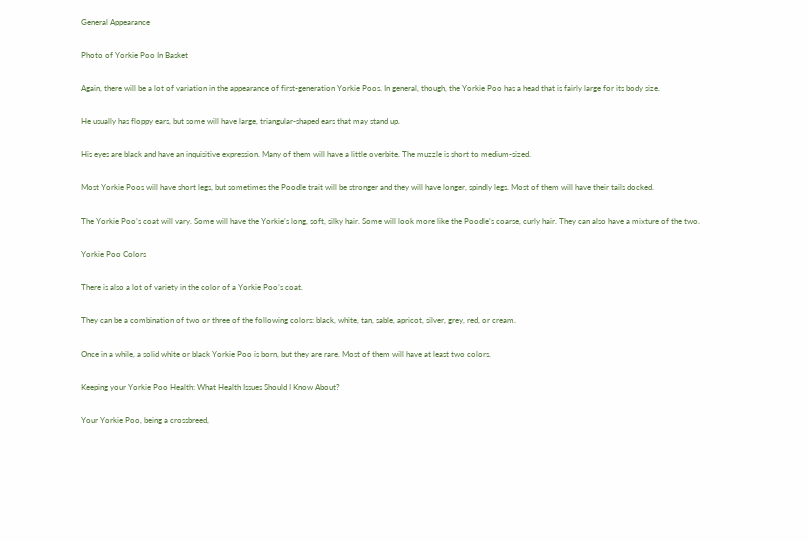General Appearance

Photo of Yorkie Poo In Basket

Again, there will be a lot of variation in the appearance of first-generation Yorkie Poos. In general, though, the Yorkie Poo has a head that is fairly large for its body size.

He usually has floppy ears, but some will have large, triangular-shaped ears that may stand up.

His eyes are black and have an inquisitive expression. Many of them will have a little overbite. The muzzle is short to medium-sized.

Most Yorkie Poos will have short legs, but sometimes the Poodle trait will be stronger and they will have longer, spindly legs. Most of them will have their tails docked.

The Yorkie Poo’s coat will vary. Some will have the Yorkie’s long, soft, silky hair. Some will look more like the Poodle’s coarse, curly hair. They can also have a mixture of the two.

Yorkie Poo Colors

There is also a lot of variety in the color of a Yorkie Poo’s coat.

They can be a combination of two or three of the following colors: black, white, tan, sable, apricot, silver, grey, red, or cream.

Once in a while, a solid white or black Yorkie Poo is born, but they are rare. Most of them will have at least two colors.

Keeping your Yorkie Poo Health: What Health Issues Should I Know About?

Your Yorkie Poo, being a crossbreed,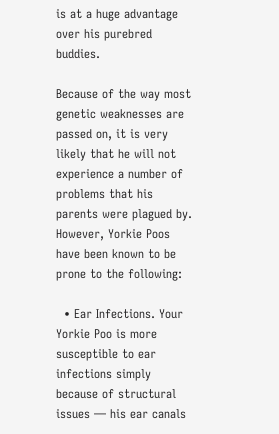is at a huge advantage over his purebred buddies.

Because of the way most genetic weaknesses are passed on, it is very likely that he will not experience a number of problems that his parents were plagued by. However, Yorkie Poos have been known to be prone to the following:

  • Ear Infections. Your Yorkie Poo is more susceptible to ear infections simply because of structural issues — his ear canals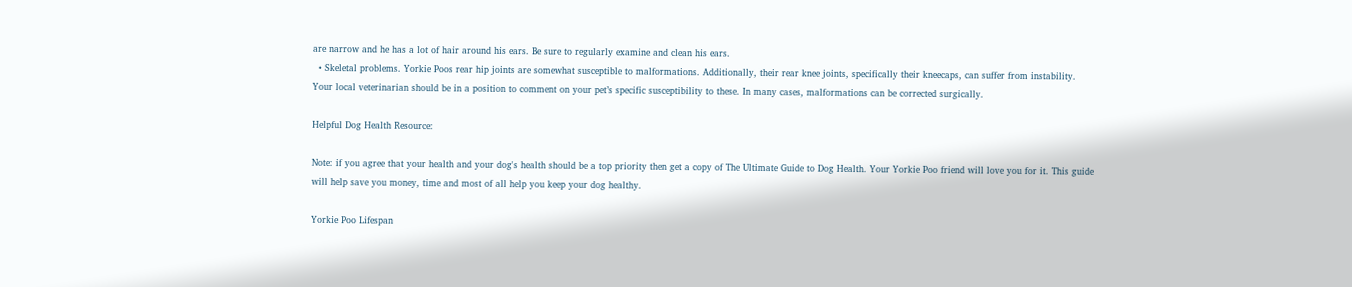are narrow and he has a lot of hair around his ears. Be sure to regularly examine and clean his ears.
  • Skeletal problems. Yorkie Poos rear hip joints are somewhat susceptible to malformations. Additionally, their rear knee joints, specifically their kneecaps, can suffer from instability.  Your local veterinarian should be in a position to comment on your pet’s specific susceptibility to these. In many cases, malformations can be corrected surgically.

Helpful Dog Health Resource:

Note: if you agree that your health and your dog's health should be a top priority then get a copy of The Ultimate Guide to Dog Health. Your Yorkie Poo friend will love you for it. This guide will help save you money, time and most of all help you keep your dog healthy.

Yorkie Poo Lifespan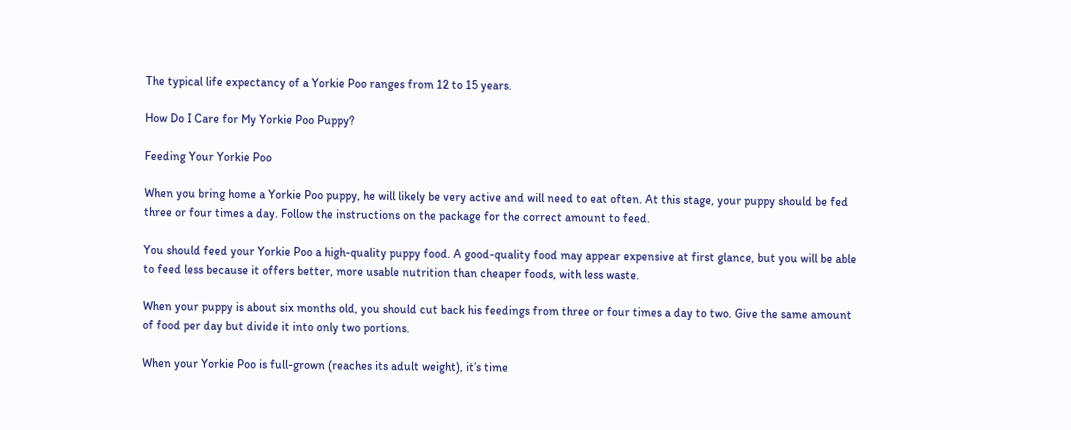The typical life expectancy of a Yorkie Poo ranges from 12 to 15 years.

How Do I Care for My Yorkie Poo Puppy?

Feeding Your Yorkie Poo

When you bring home a Yorkie Poo puppy, he will likely be very active and will need to eat often. At this stage, your puppy should be fed three or four times a day. Follow the instructions on the package for the correct amount to feed.

You should feed your Yorkie Poo a high-quality puppy food. A good-quality food may appear expensive at first glance, but you will be able to feed less because it offers better, more usable nutrition than cheaper foods, with less waste.

When your puppy is about six months old, you should cut back his feedings from three or four times a day to two. Give the same amount of food per day but divide it into only two portions.

When your Yorkie Poo is full-grown (reaches its adult weight), it’s time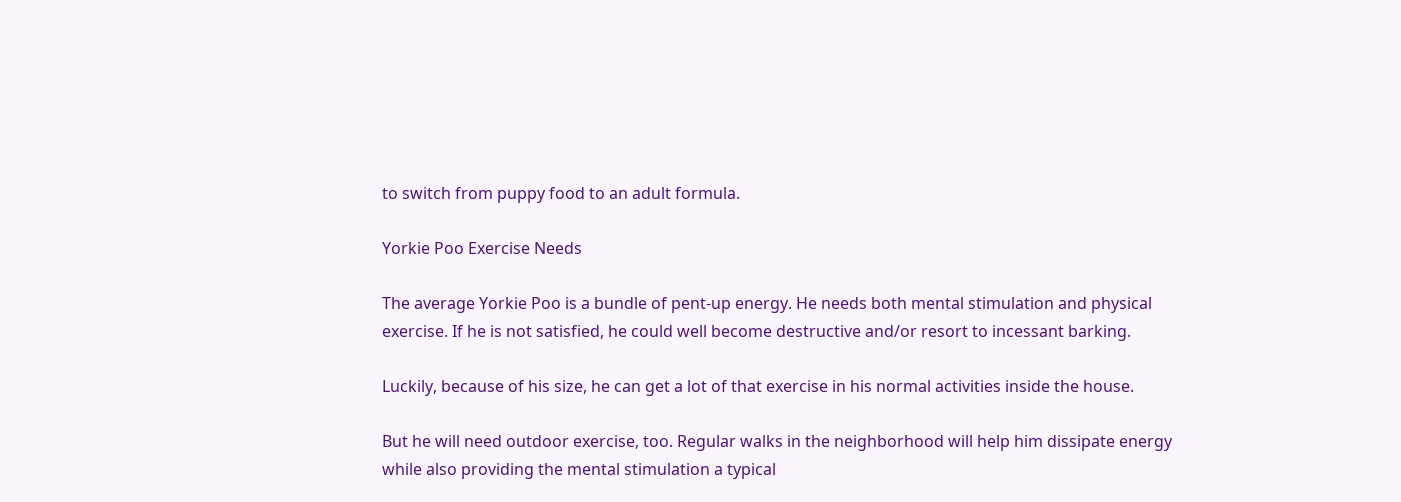to switch from puppy food to an adult formula.

Yorkie Poo Exercise Needs

The average Yorkie Poo is a bundle of pent-up energy. He needs both mental stimulation and physical exercise. If he is not satisfied, he could well become destructive and/or resort to incessant barking.

Luckily, because of his size, he can get a lot of that exercise in his normal activities inside the house.

But he will need outdoor exercise, too. Regular walks in the neighborhood will help him dissipate energy while also providing the mental stimulation a typical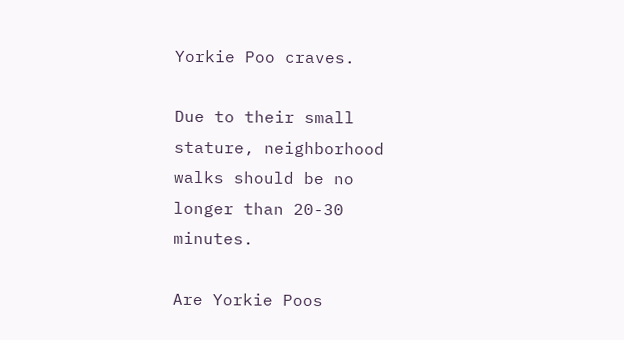Yorkie Poo craves.

Due to their small stature, neighborhood walks should be no longer than 20-30 minutes.

Are Yorkie Poos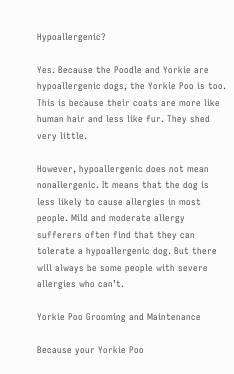Hypoallergenic?

Yes. Because the Poodle and Yorkie are hypoallergenic dogs, the Yorkie Poo is too. This is because their coats are more like human hair and less like fur. They shed very little.

However, hypoallergenic does not mean nonallergenic. It means that the dog is less likely to cause allergies in most people. Mild and moderate allergy sufferers often find that they can tolerate a hypoallergenic dog. But there will always be some people with severe allergies who can’t.

Yorkie Poo Grooming and Maintenance

Because your Yorkie Poo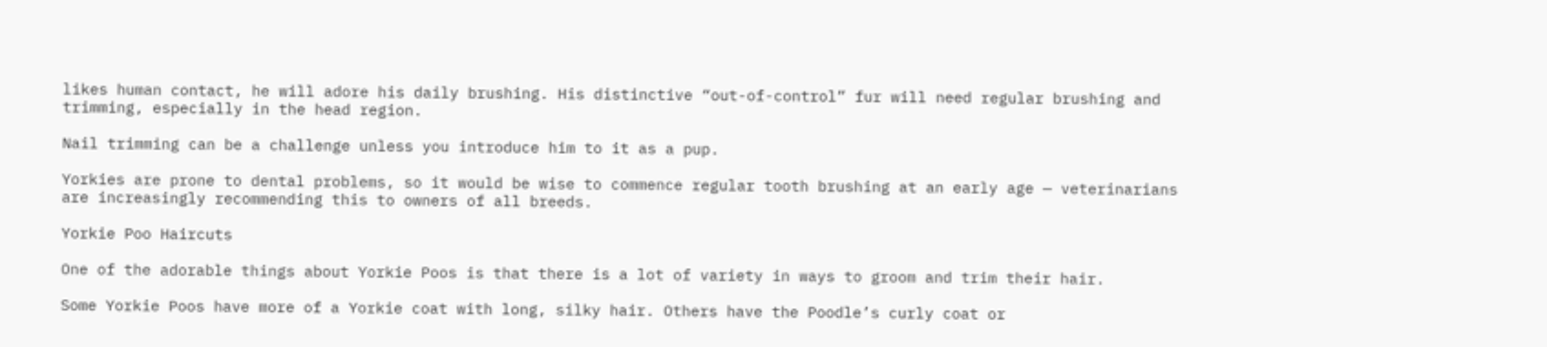likes human contact, he will adore his daily brushing. His distinctive “out-of-control” fur will need regular brushing and trimming, especially in the head region.

Nail trimming can be a challenge unless you introduce him to it as a pup.

Yorkies are prone to dental problems, so it would be wise to commence regular tooth brushing at an early age — veterinarians are increasingly recommending this to owners of all breeds.

Yorkie Poo Haircuts

One of the adorable things about Yorkie Poos is that there is a lot of variety in ways to groom and trim their hair.

Some Yorkie Poos have more of a Yorkie coat with long, silky hair. Others have the Poodle’s curly coat or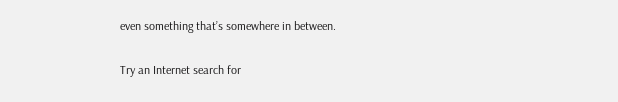even something that’s somewhere in between.

Try an Internet search for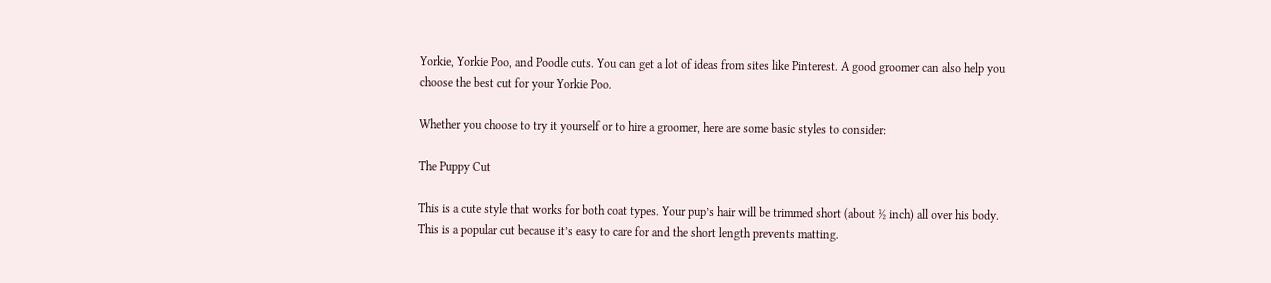Yorkie, Yorkie Poo, and Poodle cuts. You can get a lot of ideas from sites like Pinterest. A good groomer can also help you choose the best cut for your Yorkie Poo.

Whether you choose to try it yourself or to hire a groomer, here are some basic styles to consider:

The Puppy Cut

This is a cute style that works for both coat types. Your pup’s hair will be trimmed short (about ½ inch) all over his body. This is a popular cut because it’s easy to care for and the short length prevents matting.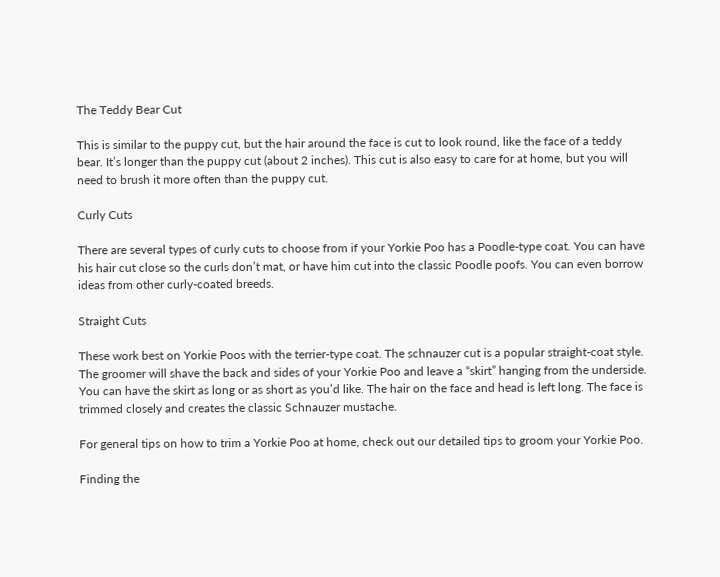The Teddy Bear Cut

This is similar to the puppy cut, but the hair around the face is cut to look round, like the face of a teddy bear. It’s longer than the puppy cut (about 2 inches). This cut is also easy to care for at home, but you will need to brush it more often than the puppy cut.

Curly Cuts

There are several types of curly cuts to choose from if your Yorkie Poo has a Poodle-type coat. You can have his hair cut close so the curls don’t mat, or have him cut into the classic Poodle poofs. You can even borrow ideas from other curly-coated breeds.

Straight Cuts

These work best on Yorkie Poos with the terrier-type coat. The schnauzer cut is a popular straight-coat style. The groomer will shave the back and sides of your Yorkie Poo and leave a “skirt” hanging from the underside. You can have the skirt as long or as short as you’d like. The hair on the face and head is left long. The face is trimmed closely and creates the classic Schnauzer mustache.

For general tips on how to trim a Yorkie Poo at home, check out our detailed tips to groom your Yorkie Poo.

Finding the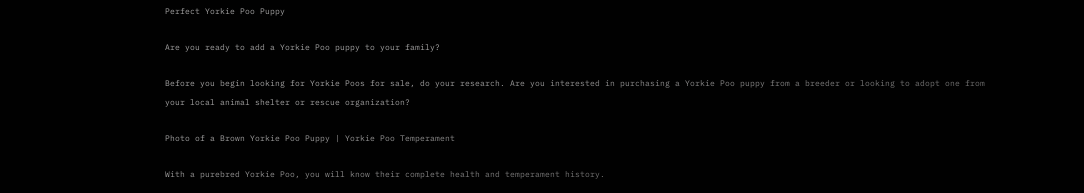Perfect Yorkie Poo Puppy

Are you ready to add a Yorkie Poo puppy to your family?

Before you begin looking for Yorkie Poos for sale, do your research. Are you interested in purchasing a Yorkie Poo puppy from a breeder or looking to adopt one from your local animal shelter or rescue organization?

Photo of a Brown Yorkie Poo Puppy | Yorkie Poo Temperament

With a purebred Yorkie Poo, you will know their complete health and temperament history.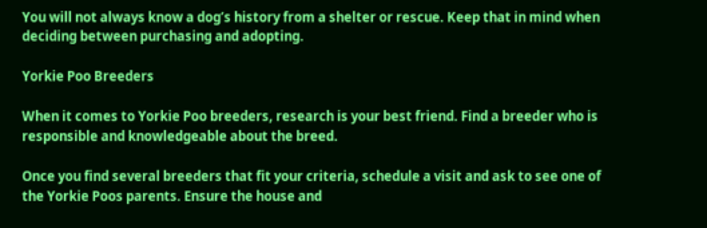You will not always know a dog’s history from a shelter or rescue. Keep that in mind when deciding between purchasing and adopting.

Yorkie Poo Breeders

When it comes to Yorkie Poo breeders, research is your best friend. Find a breeder who is responsible and knowledgeable about the breed.

Once you find several breeders that fit your criteria, schedule a visit and ask to see one of the Yorkie Poos parents. Ensure the house and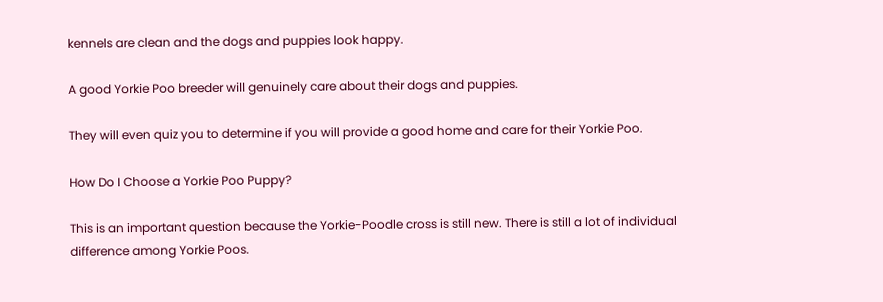kennels are clean and the dogs and puppies look happy.

A good Yorkie Poo breeder will genuinely care about their dogs and puppies.

They will even quiz you to determine if you will provide a good home and care for their Yorkie Poo.

How Do I Choose a Yorkie Poo Puppy?

This is an important question because the Yorkie-Poodle cross is still new. There is still a lot of individual difference among Yorkie Poos.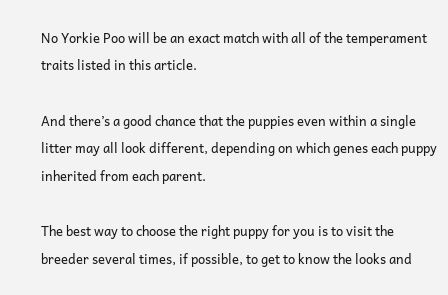No Yorkie Poo will be an exact match with all of the temperament traits listed in this article.

And there’s a good chance that the puppies even within a single litter may all look different, depending on which genes each puppy inherited from each parent.

The best way to choose the right puppy for you is to visit the breeder several times, if possible, to get to know the looks and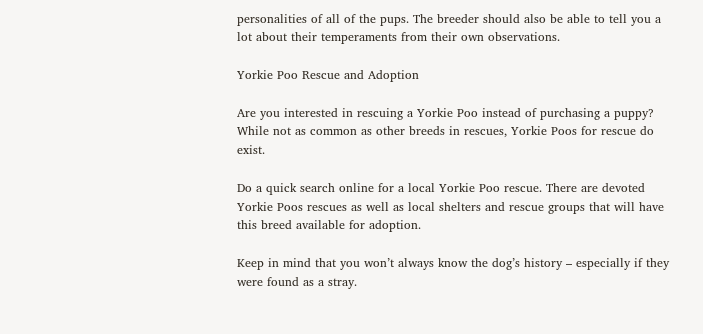personalities of all of the pups. The breeder should also be able to tell you a lot about their temperaments from their own observations.

Yorkie Poo Rescue and Adoption

Are you interested in rescuing a Yorkie Poo instead of purchasing a puppy? While not as common as other breeds in rescues, Yorkie Poos for rescue do exist.

Do a quick search online for a local Yorkie Poo rescue. There are devoted Yorkie Poos rescues as well as local shelters and rescue groups that will have this breed available for adoption.

Keep in mind that you won’t always know the dog’s history – especially if they were found as a stray.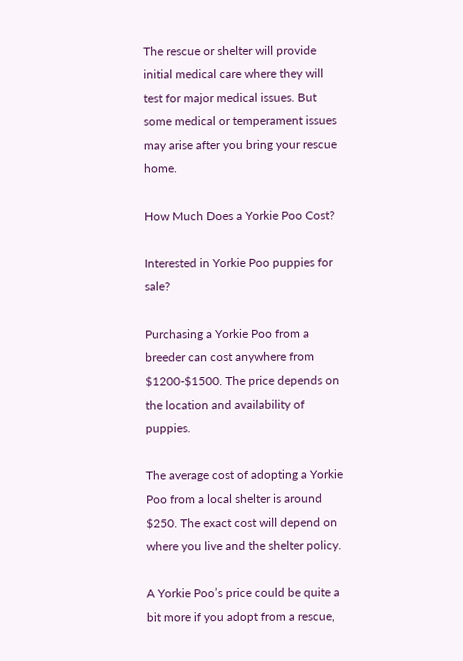The rescue or shelter will provide initial medical care where they will test for major medical issues. But some medical or temperament issues may arise after you bring your rescue home.

How Much Does a Yorkie Poo Cost?

Interested in Yorkie Poo puppies for sale?

Purchasing a Yorkie Poo from a breeder can cost anywhere from $1200-$1500. The price depends on the location and availability of puppies.

The average cost of adopting a Yorkie Poo from a local shelter is around $250. The exact cost will depend on where you live and the shelter policy.

A Yorkie Poo’s price could be quite a bit more if you adopt from a rescue,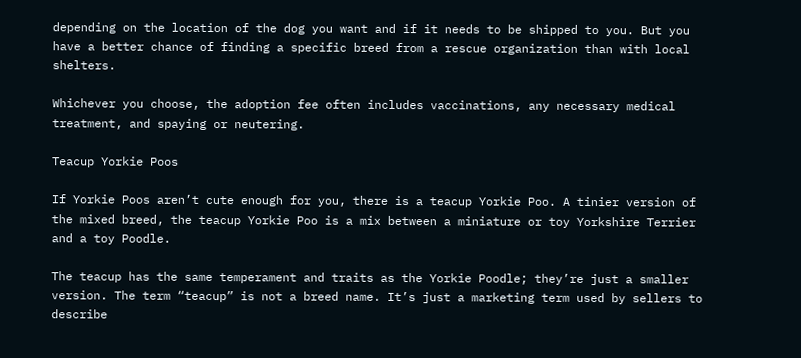depending on the location of the dog you want and if it needs to be shipped to you. But you have a better chance of finding a specific breed from a rescue organization than with local shelters.

Whichever you choose, the adoption fee often includes vaccinations, any necessary medical treatment, and spaying or neutering.

Teacup Yorkie Poos

If Yorkie Poos aren’t cute enough for you, there is a teacup Yorkie Poo. A tinier version of the mixed breed, the teacup Yorkie Poo is a mix between a miniature or toy Yorkshire Terrier and a toy Poodle.

The teacup has the same temperament and traits as the Yorkie Poodle; they’re just a smaller version. The term “teacup” is not a breed name. It’s just a marketing term used by sellers to describe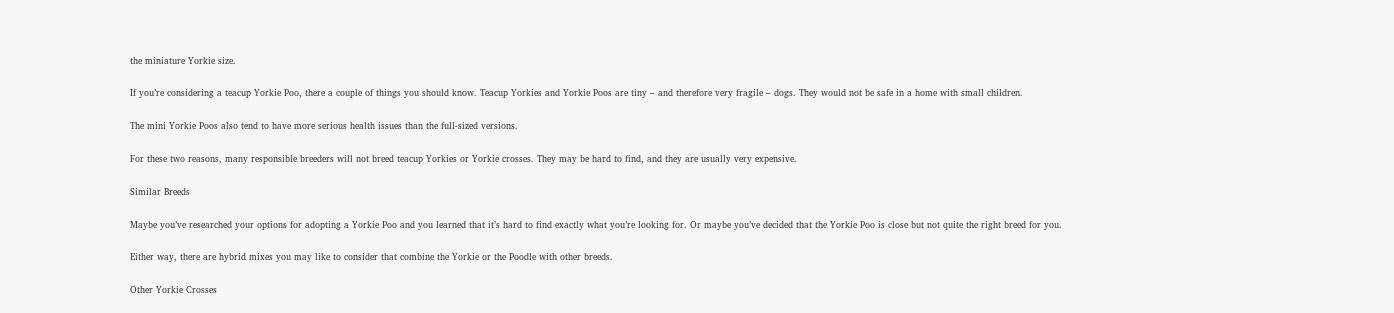the miniature Yorkie size.

If you’re considering a teacup Yorkie Poo, there a couple of things you should know. Teacup Yorkies and Yorkie Poos are tiny – and therefore very fragile – dogs. They would not be safe in a home with small children.

The mini Yorkie Poos also tend to have more serious health issues than the full-sized versions.

For these two reasons, many responsible breeders will not breed teacup Yorkies or Yorkie crosses. They may be hard to find, and they are usually very expensive.

Similar Breeds

Maybe you’ve researched your options for adopting a Yorkie Poo and you learned that it’s hard to find exactly what you’re looking for. Or maybe you’ve decided that the Yorkie Poo is close but not quite the right breed for you.

Either way, there are hybrid mixes you may like to consider that combine the Yorkie or the Poodle with other breeds.

Other Yorkie Crosses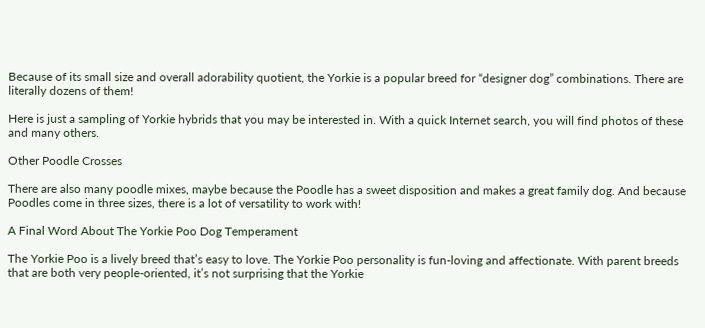Because of its small size and overall adorability quotient, the Yorkie is a popular breed for “designer dog” combinations. There are literally dozens of them!

Here is just a sampling of Yorkie hybrids that you may be interested in. With a quick Internet search, you will find photos of these and many others.

Other Poodle Crosses

There are also many poodle mixes, maybe because the Poodle has a sweet disposition and makes a great family dog. And because Poodles come in three sizes, there is a lot of versatility to work with!

A Final Word About The Yorkie Poo Dog Temperament

The Yorkie Poo is a lively breed that’s easy to love. The Yorkie Poo personality is fun-loving and affectionate. With parent breeds that are both very people-oriented, it’s not surprising that the Yorkie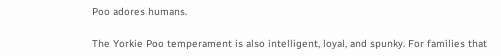Poo adores humans.

The Yorkie Poo temperament is also intelligent, loyal, and spunky. For families that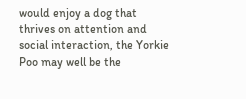would enjoy a dog that thrives on attention and social interaction, the Yorkie Poo may well be the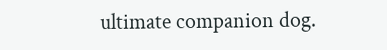ultimate companion dog.